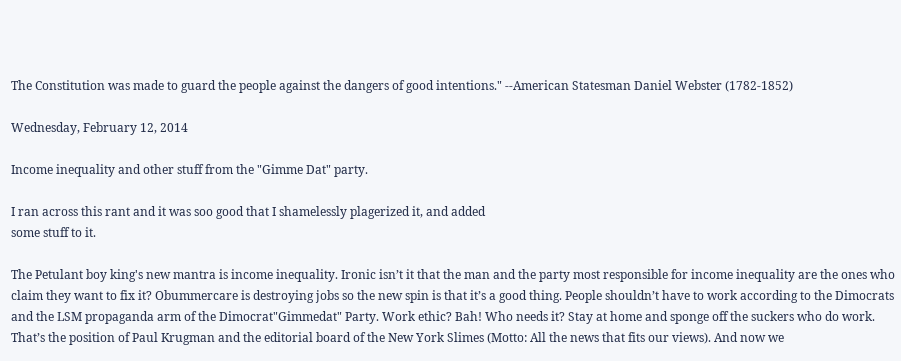The Constitution was made to guard the people against the dangers of good intentions." --American Statesman Daniel Webster (1782-1852)

Wednesday, February 12, 2014

Income inequality and other stuff from the "Gimme Dat" party.

I ran across this rant and it was soo good that I shamelessly plagerized it, and added
some stuff to it.

The Petulant boy king's new mantra is income inequality. Ironic isn’t it that the man and the party most responsible for income inequality are the ones who claim they want to fix it? Obummercare is destroying jobs so the new spin is that it’s a good thing. People shouldn’t have to work according to the Dimocrats and the LSM propaganda arm of the Dimocrat"Gimmedat" Party. Work ethic? Bah! Who needs it? Stay at home and sponge off the suckers who do work. That’s the position of Paul Krugman and the editorial board of the New York Slimes (Motto: All the news that fits our views). And now we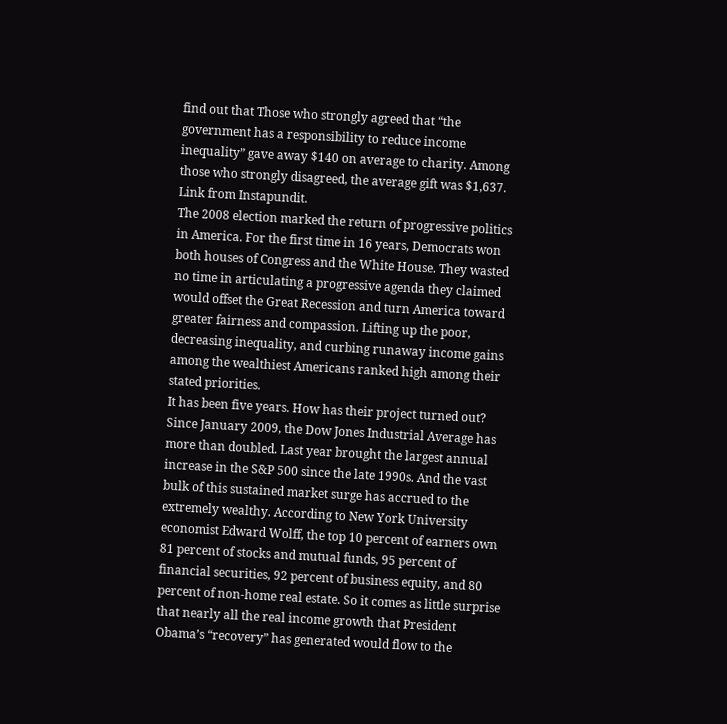find out that Those who strongly agreed that “the government has a responsibility to reduce income inequality” gave away $140 on average to charity. Among those who strongly disagreed, the average gift was $1,637. Link from Instapundit.
The 2008 election marked the return of progressive politics in America. For the first time in 16 years, Democrats won both houses of Congress and the White House. They wasted no time in articulating a progressive agenda they claimed would offset the Great Recession and turn America toward greater fairness and compassion. Lifting up the poor, decreasing inequality, and curbing runaway income gains among the wealthiest Americans ranked high among their stated priorities.
It has been five years. How has their project turned out?
Since January 2009, the Dow Jones Industrial Average has more than doubled. Last year brought the largest annual increase in the S&P 500 since the late 1990s. And the vast bulk of this sustained market surge has accrued to the extremely wealthy. According to New York University economist Edward Wolff, the top 10 percent of earners own 81 percent of stocks and mutual funds, 95 percent of financial securities, 92 percent of business equity, and 80 percent of non-home real estate. So it comes as little surprise that nearly all the real income growth that President Obama’s “recovery” has generated would flow to the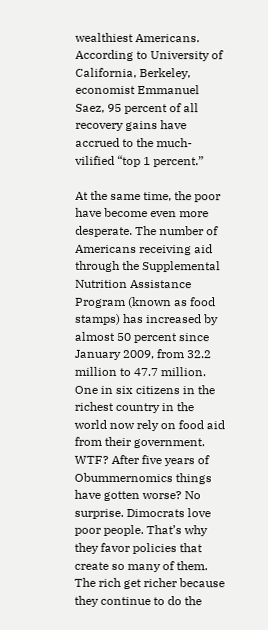wealthiest Americans. According to University of California, Berkeley, economist Emmanuel Saez, 95 percent of all recovery gains have accrued to the much-vilified “top 1 percent.”

At the same time, the poor have become even more desperate. The number of Americans receiving aid through the Supplemental Nutrition Assistance Program (known as food stamps) has increased by almost 50 percent since January 2009, from 32.2 million to 47.7 million. One in six citizens in the richest country in the world now rely on food aid from their government.
WTF? After five years of Obummernomics things have gotten worse? No surprise. Dimocrats love poor people. That’s why they favor policies that create so many of them.
The rich get richer because they continue to do the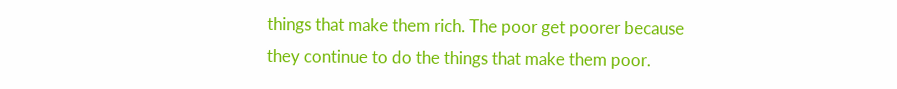things that make them rich. The poor get poorer because they continue to do the things that make them poor.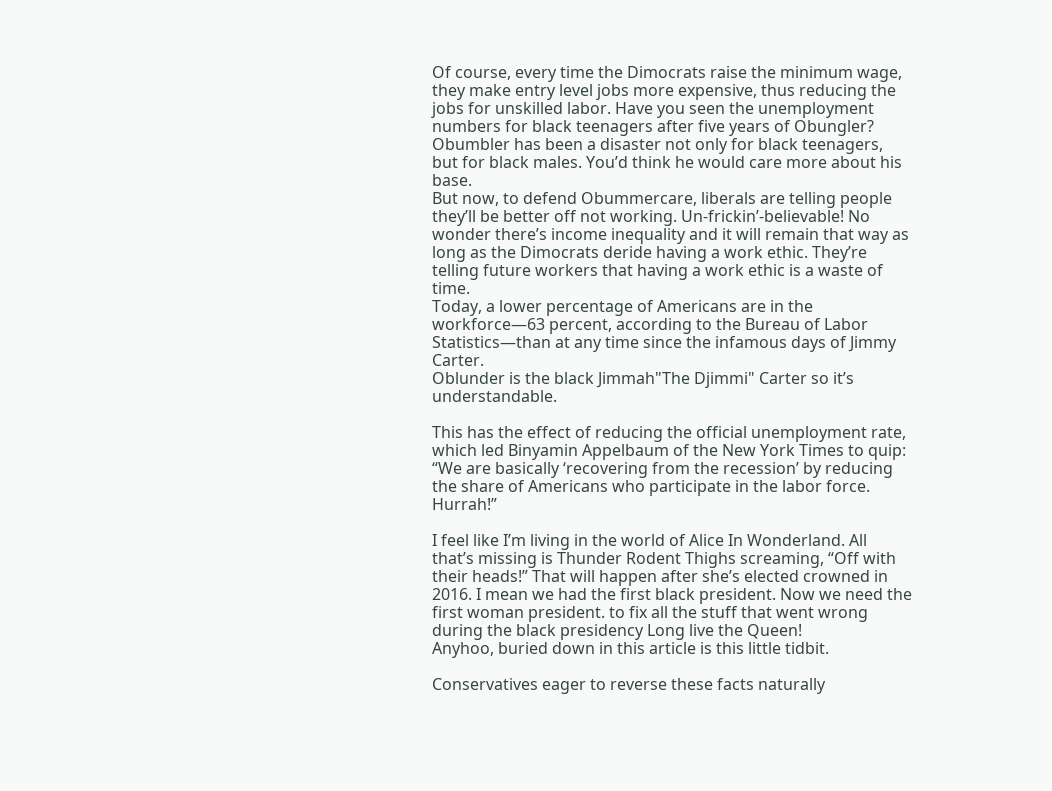Of course, every time the Dimocrats raise the minimum wage, they make entry level jobs more expensive, thus reducing the jobs for unskilled labor. Have you seen the unemployment numbers for black teenagers after five years of Obungler? Obumbler has been a disaster not only for black teenagers, but for black males. You’d think he would care more about his base.
But now, to defend Obummercare, liberals are telling people they’ll be better off not working. Un-frickin’-believable! No wonder there’s income inequality and it will remain that way as long as the Dimocrats deride having a work ethic. They’re telling future workers that having a work ethic is a waste of time.
Today, a lower percentage of Americans are in the workforce—63 percent, according to the Bureau of Labor Statistics—than at any time since the infamous days of Jimmy Carter.
Oblunder is the black Jimmah"The Djimmi" Carter so it’s understandable.

This has the effect of reducing the official unemployment rate, which led Binyamin Appelbaum of the New York Times to quip: “We are basically ‘recovering from the recession’ by reducing the share of Americans who participate in the labor force. Hurrah!”

I feel like I’m living in the world of Alice In Wonderland. All that’s missing is Thunder Rodent Thighs screaming, “Off with their heads!” That will happen after she’s elected crowned in 2016. I mean we had the first black president. Now we need the first woman president. to fix all the stuff that went wrong during the black presidency Long live the Queen!
Anyhoo, buried down in this article is this little tidbit.

Conservatives eager to reverse these facts naturally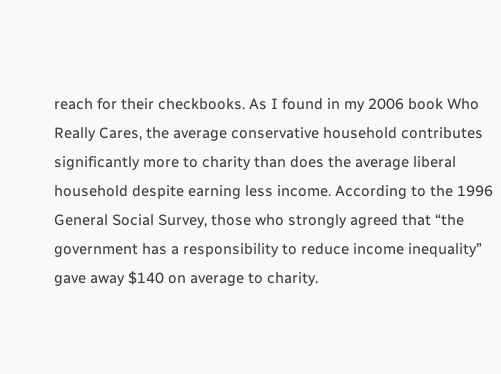reach for their checkbooks. As I found in my 2006 book Who Really Cares, the average conservative household contributes significantly more to charity than does the average liberal household despite earning less income. According to the 1996 General Social Survey, those who strongly agreed that “the government has a responsibility to reduce income inequality” gave away $140 on average to charity.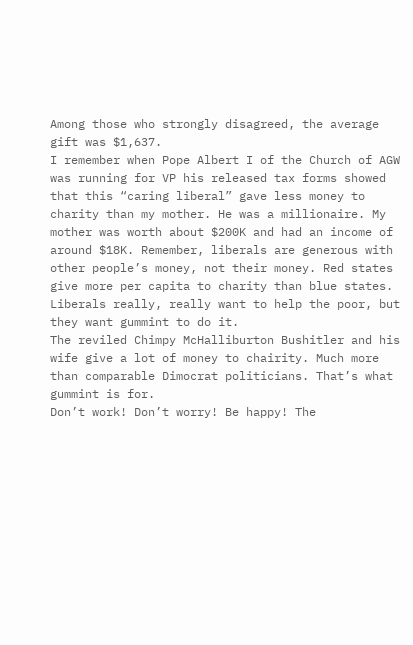Among those who strongly disagreed, the average gift was $1,637.
I remember when Pope Albert I of the Church of AGW was running for VP his released tax forms showed that this “caring liberal” gave less money to charity than my mother. He was a millionaire. My mother was worth about $200K and had an income of around $18K. Remember, liberals are generous with other people’s money, not their money. Red states give more per capita to charity than blue states. Liberals really, really want to help the poor, but they want gummint to do it.
The reviled Chimpy McHalliburton Bushitler and his wife give a lot of money to chairity. Much more than comparable Dimocrat politicians. That’s what gummint is for.
Don’t work! Don’t worry! Be happy! The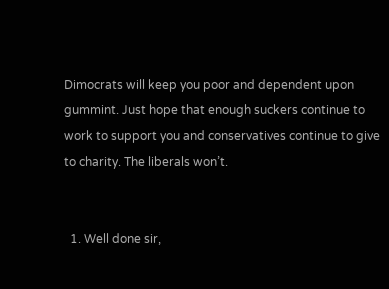Dimocrats will keep you poor and dependent upon gummint. Just hope that enough suckers continue to work to support you and conservatives continue to give to charity. The liberals won’t.


  1. Well done sir,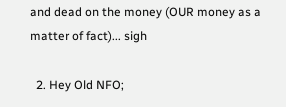and dead on the money (OUR money as a matter of fact)... sigh

  2. Hey Old NFO;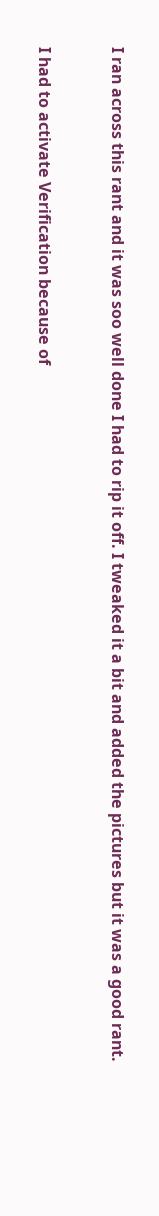I ran across this rant and it was soo well done I had to rip it off. I tweaked it a bit and added the pictures but it was a good rant.


I had to activate Verification because of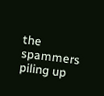the spammers piling up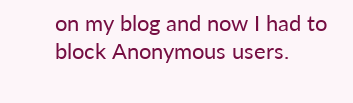on my blog and now I had to block Anonymous users.